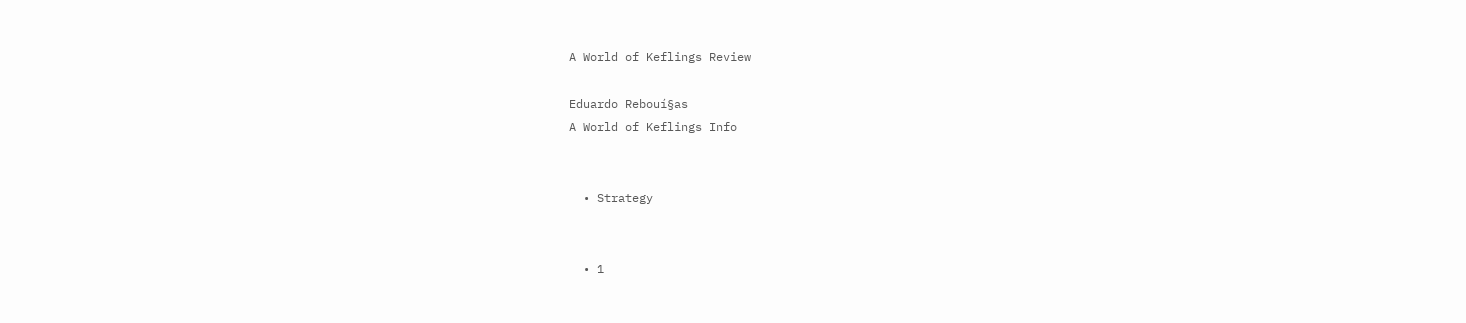A World of Keflings Review

Eduardo Rebouí§as
A World of Keflings Info


  • Strategy


  • 1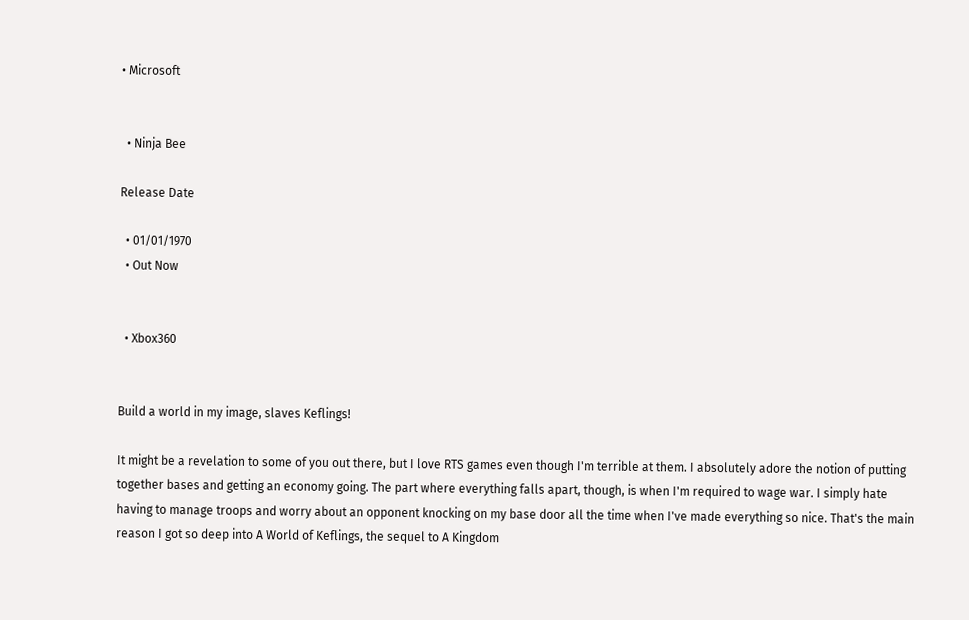• Microsoft


  • Ninja Bee

Release Date

  • 01/01/1970
  • Out Now


  • Xbox360


Build a world in my image, slaves Keflings!

It might be a revelation to some of you out there, but I love RTS games even though I'm terrible at them. I absolutely adore the notion of putting together bases and getting an economy going. The part where everything falls apart, though, is when I'm required to wage war. I simply hate having to manage troops and worry about an opponent knocking on my base door all the time when I've made everything so nice. That's the main reason I got so deep into A World of Keflings, the sequel to A Kingdom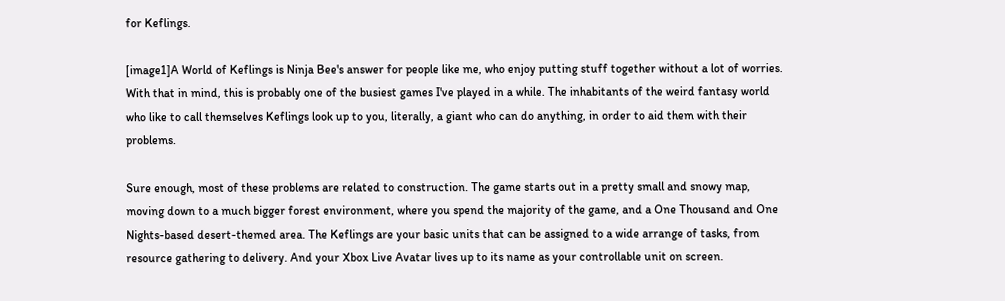for Keflings.

[image1]A World of Keflings is Ninja Bee's answer for people like me, who enjoy putting stuff together without a lot of worries. With that in mind, this is probably one of the busiest games I've played in a while. The inhabitants of the weird fantasy world who like to call themselves Keflings look up to you, literally, a giant who can do anything, in order to aid them with their problems.

Sure enough, most of these problems are related to construction. The game starts out in a pretty small and snowy map, moving down to a much bigger forest environment, where you spend the majority of the game, and a One Thousand and One Nights-based desert-themed area. The Keflings are your basic units that can be assigned to a wide arrange of tasks, from resource gathering to delivery. And your Xbox Live Avatar lives up to its name as your controllable unit on screen.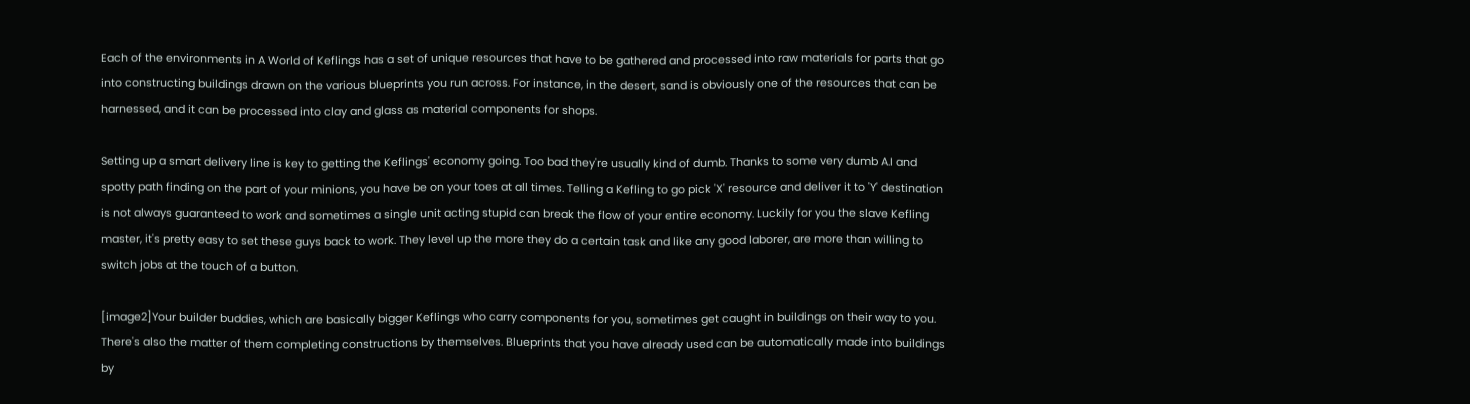Each of the environments in A World of Keflings has a set of unique resources that have to be gathered and processed into raw materials for parts that go into constructing buildings drawn on the various blueprints you run across. For instance, in the desert, sand is obviously one of the resources that can be harnessed, and it can be processed into clay and glass as material components for shops.

Setting up a smart delivery line is key to getting the Keflings' economy going. Too bad they're usually kind of dumb. Thanks to some very dumb A.I and spotty path finding on the part of your minions, you have be on your toes at all times. Telling a Kefling to go pick 'X' resource and deliver it to 'Y' destination is not always guaranteed to work and sometimes a single unit acting stupid can break the flow of your entire economy. Luckily for you the slave Kefling master, it's pretty easy to set these guys back to work. They level up the more they do a certain task and like any good laborer, are more than willing to switch jobs at the touch of a button.

[image2]Your builder buddies, which are basically bigger Keflings who carry components for you, sometimes get caught in buildings on their way to you. There's also the matter of them completing constructions by themselves. Blueprints that you have already used can be automatically made into buildings by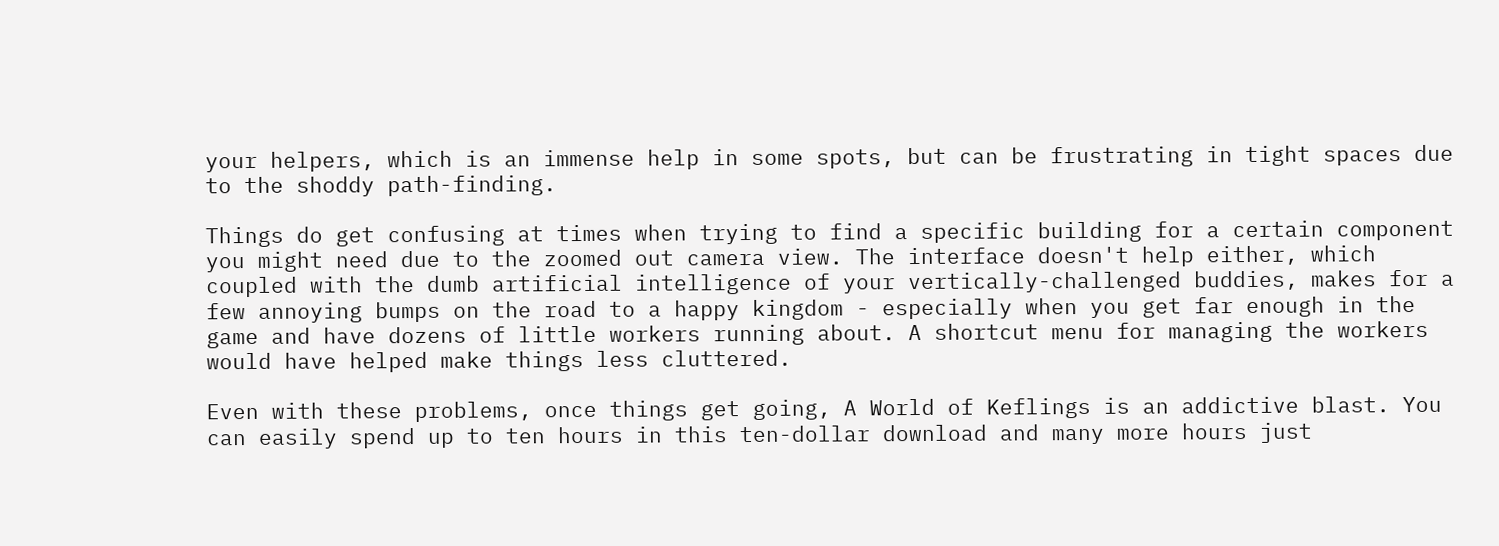your helpers, which is an immense help in some spots, but can be frustrating in tight spaces due to the shoddy path-finding.

Things do get confusing at times when trying to find a specific building for a certain component you might need due to the zoomed out camera view. The interface doesn't help either, which coupled with the dumb artificial intelligence of your vertically-challenged buddies, makes for a few annoying bumps on the road to a happy kingdom - especially when you get far enough in the game and have dozens of little workers running about. A shortcut menu for managing the workers would have helped make things less cluttered.

Even with these problems, once things get going, A World of Keflings is an addictive blast. You can easily spend up to ten hours in this ten-dollar download and many more hours just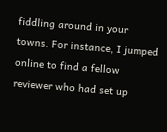fiddling around in your towns. For instance, I jumped online to find a fellow reviewer who had set up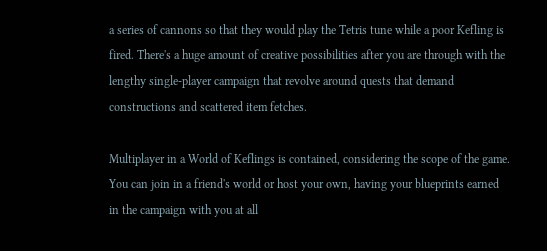a series of cannons so that they would play the Tetris tune while a poor Kefling is fired. There's a huge amount of creative possibilities after you are through with the lengthy single-player campaign that revolve around quests that demand constructions and scattered item fetches.

Multiplayer in a World of Keflings is contained, considering the scope of the game. You can join in a friend's world or host your own, having your blueprints earned in the campaign with you at all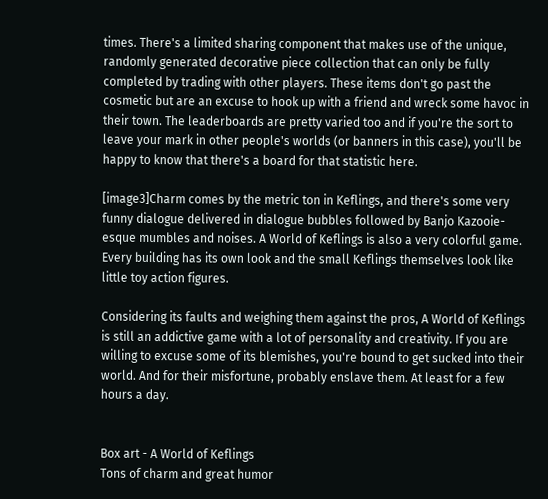times. There's a limited sharing component that makes use of the unique, randomly generated decorative piece collection that can only be fully completed by trading with other players. These items don't go past the cosmetic but are an excuse to hook up with a friend and wreck some havoc in their town. The leaderboards are pretty varied too and if you're the sort to leave your mark in other people's worlds (or banners in this case), you'll be happy to know that there's a board for that statistic here.

[image3]Charm comes by the metric ton in Keflings, and there's some very funny dialogue delivered in dialogue bubbles followed by Banjo Kazooie-esque mumbles and noises. A World of Keflings is also a very colorful game. Every building has its own look and the small Keflings themselves look like little toy action figures.

Considering its faults and weighing them against the pros, A World of Keflings is still an addictive game with a lot of personality and creativity. If you are willing to excuse some of its blemishes, you're bound to get sucked into their world. And for their misfortune, probably enslave them. At least for a few hours a day.


Box art - A World of Keflings
Tons of charm and great humor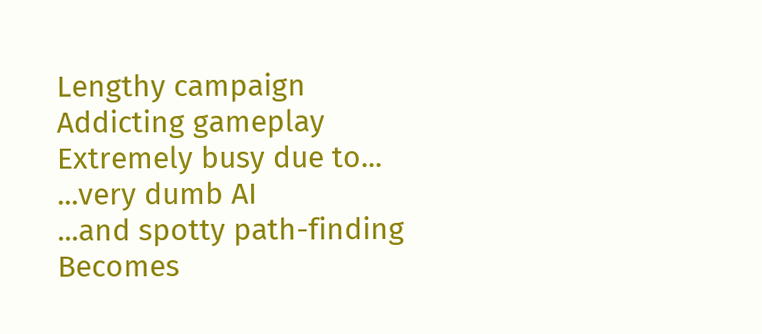Lengthy campaign
Addicting gameplay
Extremely busy due to...
...very dumb AI
...and spotty path-finding
Becomes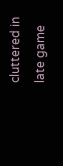cluttered in late game